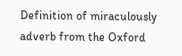Definition of miraculously adverb from the Oxford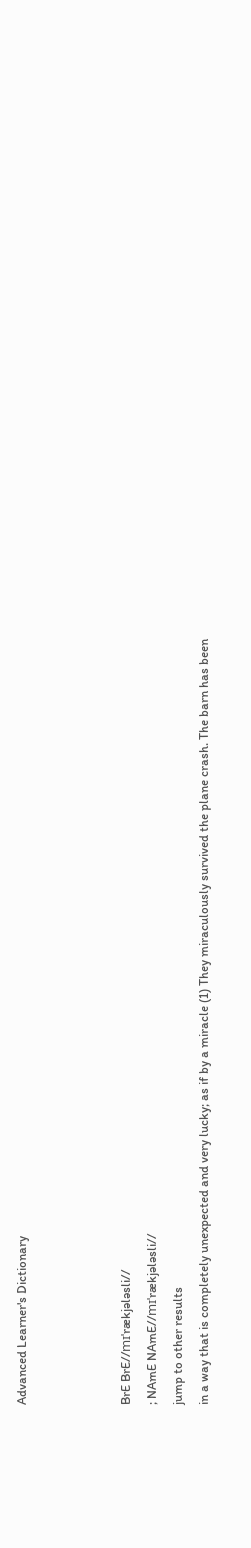Advanced Learner's Dictionary



BrE BrE//mɪˈrækjələsli//
; NAmE NAmE//mɪˈrækjələsli//
jump to other results
in a way that is completely unexpected and very lucky; as if by a miracle (1) They miraculously survived the plane crash. The barn has been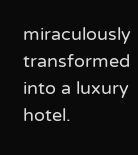miraculously transformed into a luxury hotel.